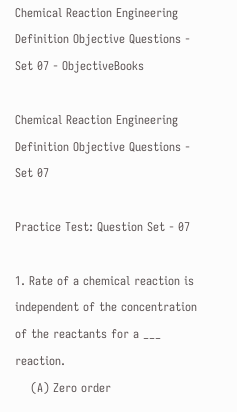Chemical Reaction Engineering Definition Objective Questions - Set 07 - ObjectiveBooks

Chemical Reaction Engineering Definition Objective Questions - Set 07

Practice Test: Question Set - 07

1. Rate of a chemical reaction is independent of the concentration of the reactants for a ___ reaction.
    (A) Zero order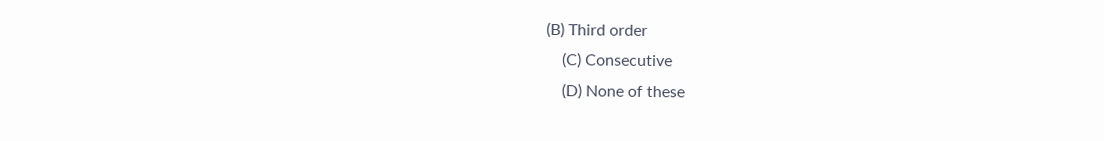(B) Third order
    (C) Consecutive
    (D) None of these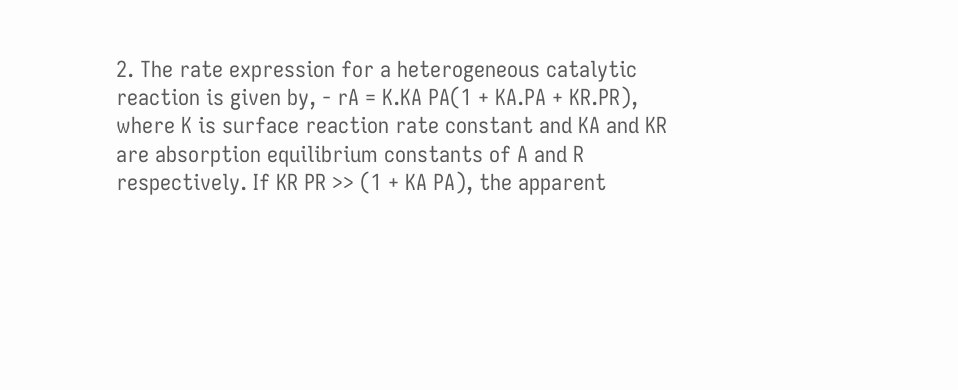2. The rate expression for a heterogeneous catalytic reaction is given by, - rA = K.KA PA(1 + KA.PA + KR.PR), where K is surface reaction rate constant and KA and KR are absorption equilibrium constants of A and R respectively. If KR PR >> (1 + KA PA), the apparent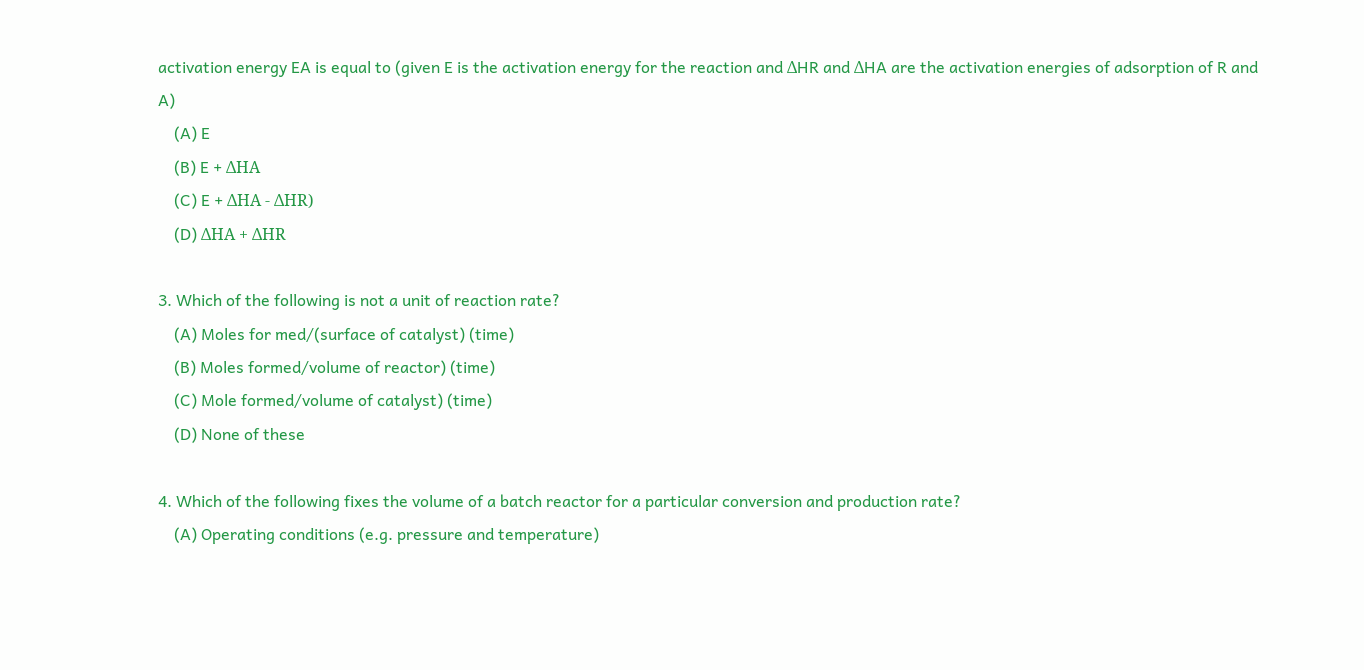activation energy EA is equal to (given E is the activation energy for the reaction and ΔHR and ΔHA are the activation energies of adsorption of R and A)
    (A) E
    (B) E + ΔHA
    (C) E + ΔHA - ΔHR)
    (D) ΔHA + ΔHR

3. Which of the following is not a unit of reaction rate?
    (A) Moles for med/(surface of catalyst) (time)
    (B) Moles formed/volume of reactor) (time)
    (C) Mole formed/volume of catalyst) (time)
    (D) None of these

4. Which of the following fixes the volume of a batch reactor for a particular conversion and production rate?
    (A) Operating conditions (e.g. pressure and temperature)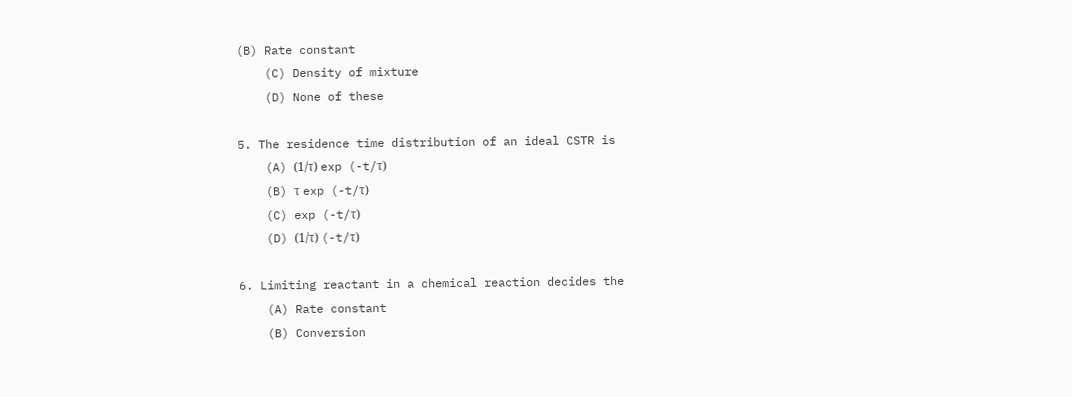(B) Rate constant
    (C) Density of mixture
    (D) None of these

5. The residence time distribution of an ideal CSTR is
    (A) (1/τ) exp (-t/τ)
    (B) τ exp (-t/τ)
    (C) exp (-t/τ)
    (D) (1/τ) (-t/τ)

6. Limiting reactant in a chemical reaction decides the
    (A) Rate constant
    (B) Conversion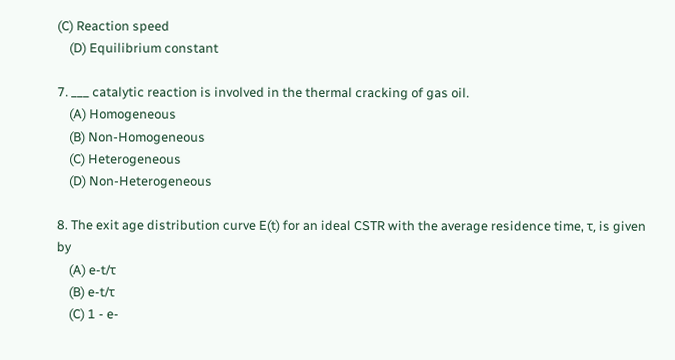(C) Reaction speed
    (D) Equilibrium constant

7. ___ catalytic reaction is involved in the thermal cracking of gas oil.
    (A) Homogeneous
    (B) Non-Homogeneous
    (C) Heterogeneous
    (D) Non-Heterogeneous

8. The exit age distribution curve E(t) for an ideal CSTR with the average residence time, τ, is given by
    (A) e-t/τ
    (B) e-t/τ
    (C) 1 - e-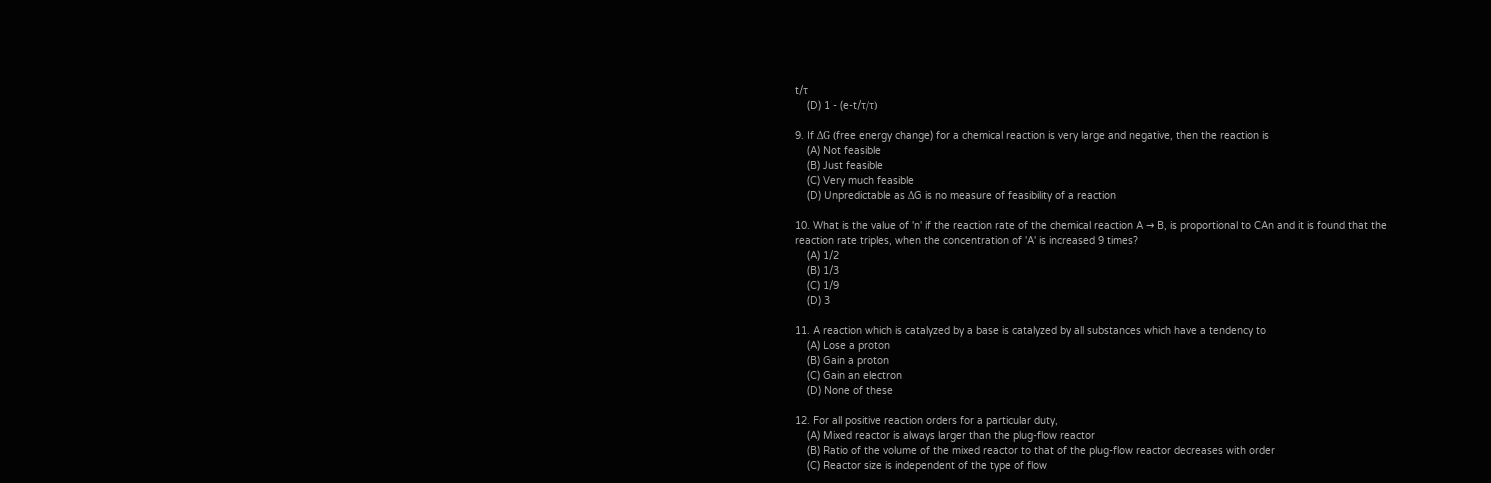t/τ
    (D) 1 - (e-t/τ/τ)

9. If ΔG (free energy change) for a chemical reaction is very large and negative, then the reaction is
    (A) Not feasible
    (B) Just feasible
    (C) Very much feasible
    (D) Unpredictable as ΔG is no measure of feasibility of a reaction

10. What is the value of 'n' if the reaction rate of the chemical reaction A → B, is proportional to CAn and it is found that the reaction rate triples, when the concentration of 'A' is increased 9 times?
    (A) 1/2
    (B) 1/3
    (C) 1/9
    (D) 3

11. A reaction which is catalyzed by a base is catalyzed by all substances which have a tendency to
    (A) Lose a proton
    (B) Gain a proton
    (C) Gain an electron
    (D) None of these

12. For all positive reaction orders for a particular duty,
    (A) Mixed reactor is always larger than the plug-flow reactor
    (B) Ratio of the volume of the mixed reactor to that of the plug-flow reactor decreases with order
    (C) Reactor size is independent of the type of flow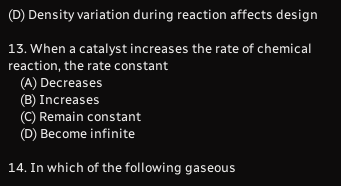(D) Density variation during reaction affects design

13. When a catalyst increases the rate of chemical reaction, the rate constant
    (A) Decreases
    (B) Increases
    (C) Remain constant
    (D) Become infinite

14. In which of the following gaseous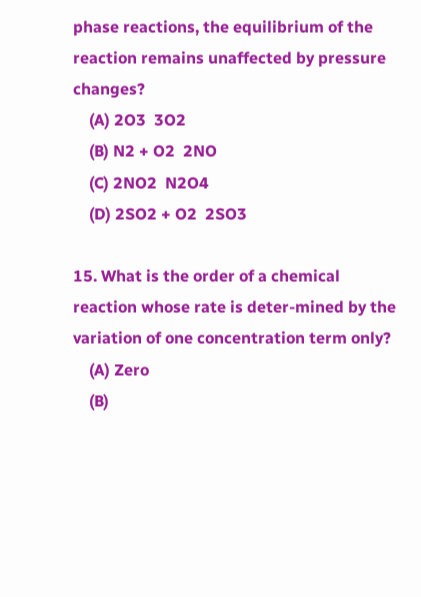phase reactions, the equilibrium of the reaction remains unaffected by pressure changes?
    (A) 2O3  3O2
    (B) N2 + O2  2NO
    (C) 2NO2  N2O4
    (D) 2SO2 + O2  2SO3

15. What is the order of a chemical reaction whose rate is deter-mined by the variation of one concentration term only?
    (A) Zero
    (B)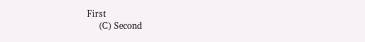First
    (C) Second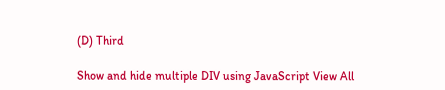(D) Third

Show and hide multiple DIV using JavaScript View All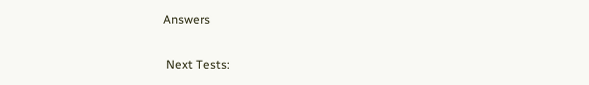Answers

 Next Tests: